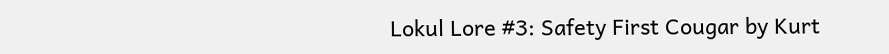Lokul Lore #3: Safety First Cougar by Kurt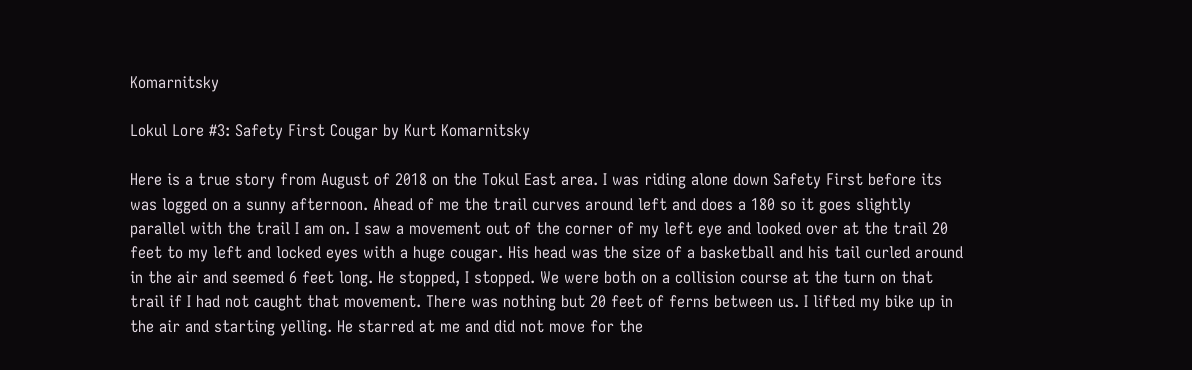Komarnitsky

Lokul Lore #3: Safety First Cougar by Kurt Komarnitsky

Here is a true story from August of 2018 on the Tokul East area. I was riding alone down Safety First before its was logged on a sunny afternoon. Ahead of me the trail curves around left and does a 180 so it goes slightly parallel with the trail I am on. I saw a movement out of the corner of my left eye and looked over at the trail 20 feet to my left and locked eyes with a huge cougar. His head was the size of a basketball and his tail curled around in the air and seemed 6 feet long. He stopped, I stopped. We were both on a collision course at the turn on that trail if I had not caught that movement. There was nothing but 20 feet of ferns between us. I lifted my bike up in the air and starting yelling. He starred at me and did not move for the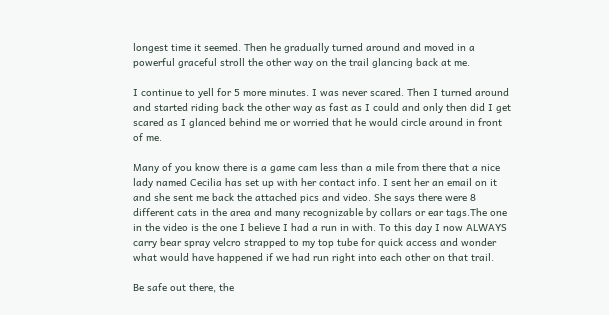longest time it seemed. Then he gradually turned around and moved in a powerful graceful stroll the other way on the trail glancing back at me.

I continue to yell for 5 more minutes. I was never scared. Then I turned around and started riding back the other way as fast as I could and only then did I get scared as I glanced behind me or worried that he would circle around in front of me.

Many of you know there is a game cam less than a mile from there that a nice lady named Cecilia has set up with her contact info. I sent her an email on it and she sent me back the attached pics and video. She says there were 8 different cats in the area and many recognizable by collars or ear tags.The one in the video is the one I believe I had a run in with. To this day I now ALWAYS carry bear spray velcro strapped to my top tube for quick access and wonder what would have happened if we had run right into each other on that trail.

Be safe out there, the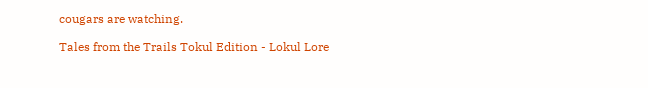cougars are watching.

Tales from the Trails Tokul Edition - Lokul Lore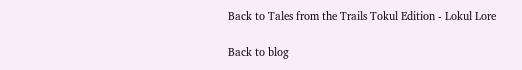Back to Tales from the Trails Tokul Edition - Lokul Lore

Back to blog